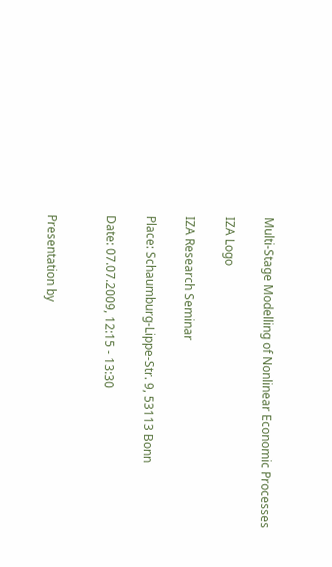Multi-Stage Modelling of Nonlinear Economic Processes

IZA Logo

IZA Research Seminar

Place: Schaumburg-Lippe-Str. 9, 53113 Bonn

Date: 07.07.2009, 12:15 - 13:30


Presentation by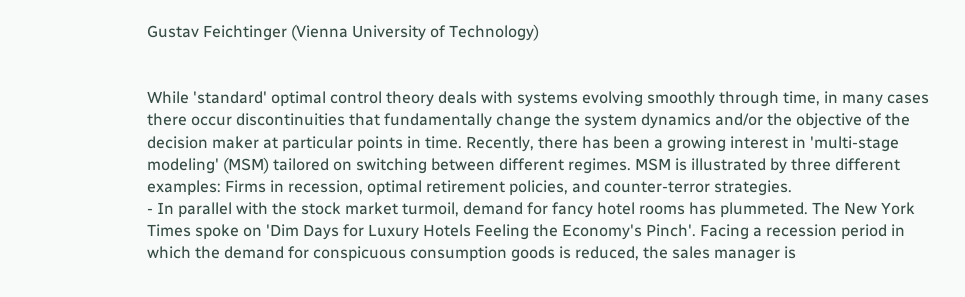Gustav Feichtinger (Vienna University of Technology)


While 'standard' optimal control theory deals with systems evolving smoothly through time, in many cases there occur discontinuities that fundamentally change the system dynamics and/or the objective of the decision maker at particular points in time. Recently, there has been a growing interest in 'multi-stage modeling' (MSM) tailored on switching between different regimes. MSM is illustrated by three different examples: Firms in recession, optimal retirement policies, and counter-terror strategies.
- In parallel with the stock market turmoil, demand for fancy hotel rooms has plummeted. The New York Times spoke on 'Dim Days for Luxury Hotels Feeling the Economy's Pinch'. Facing a recession period in which the demand for conspicuous consumption goods is reduced, the sales manager is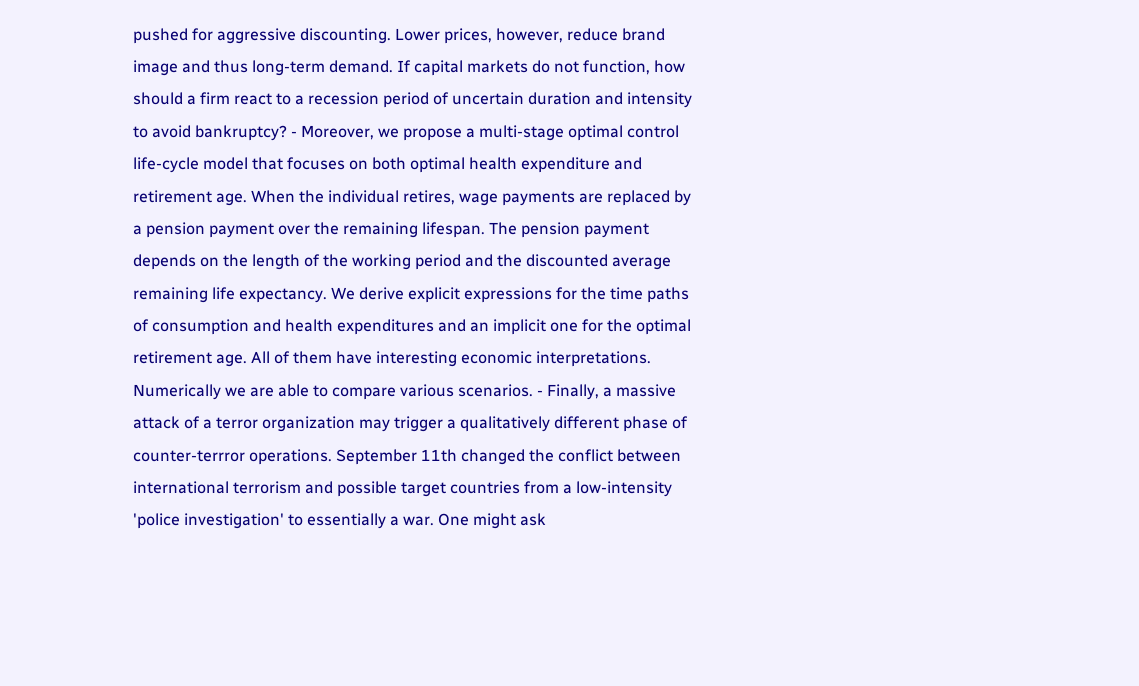pushed for aggressive discounting. Lower prices, however, reduce brand image and thus long-term demand. If capital markets do not function, how should a firm react to a recession period of uncertain duration and intensity to avoid bankruptcy? - Moreover, we propose a multi-stage optimal control life-cycle model that focuses on both optimal health expenditure and retirement age. When the individual retires, wage payments are replaced by a pension payment over the remaining lifespan. The pension payment depends on the length of the working period and the discounted average remaining life expectancy. We derive explicit expressions for the time paths of consumption and health expenditures and an implicit one for the optimal retirement age. All of them have interesting economic interpretations. Numerically we are able to compare various scenarios. - Finally, a massive attack of a terror organization may trigger a qualitatively different phase of counter-terrror operations. September 11th changed the conflict between international terrorism and possible target countries from a low-intensity 'police investigation' to essentially a war. One might ask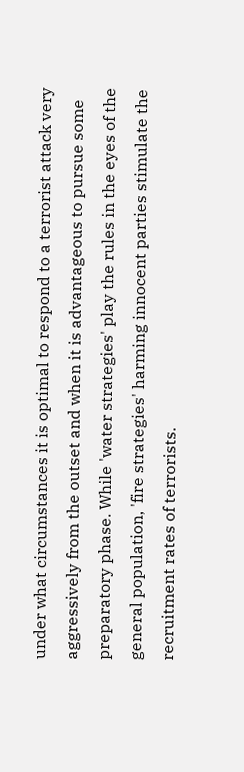under what circumstances it is optimal to respond to a terrorist attack very aggressively from the outset and when it is advantageous to pursue some preparatory phase. While 'water strategies' play the rules in the eyes of the general population, 'fire strategies' harming innocent parties stimulate the recruitment rates of terrorists.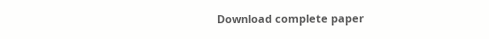Download complete paper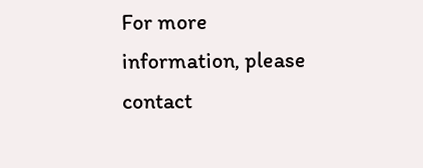For more information, please contact